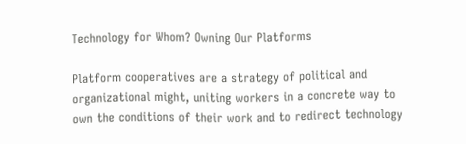Technology for Whom? Owning Our Platforms

Platform cooperatives are a strategy of political and organizational might, uniting workers in a concrete way to own the conditions of their work and to redirect technology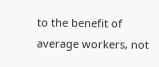to the benefit of average workers, not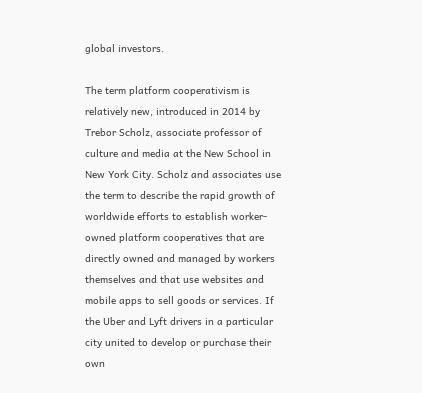global investors.

The term platform cooperativism is relatively new, introduced in 2014 by Trebor Scholz, associate professor of culture and media at the New School in New York City. Scholz and associates use the term to describe the rapid growth of worldwide efforts to establish worker-owned platform cooperatives that are directly owned and managed by workers themselves and that use websites and mobile apps to sell goods or services. If the Uber and Lyft drivers in a particular city united to develop or purchase their own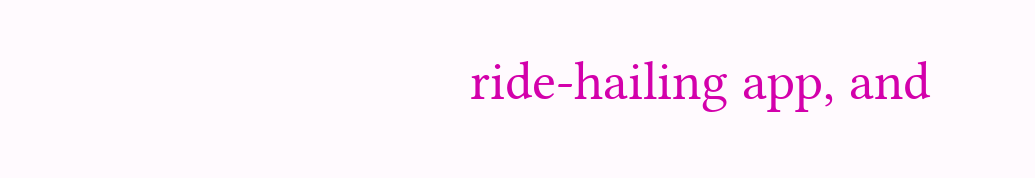ride-hailing app, and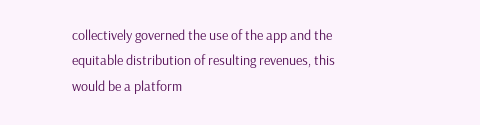collectively governed the use of the app and the equitable distribution of resulting revenues, this would be a platform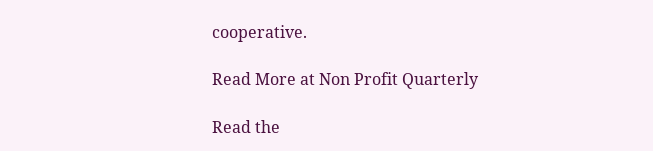cooperative.

Read More at Non Profit Quarterly

Read the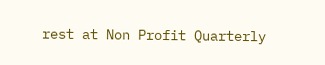rest at Non Profit Quarterly